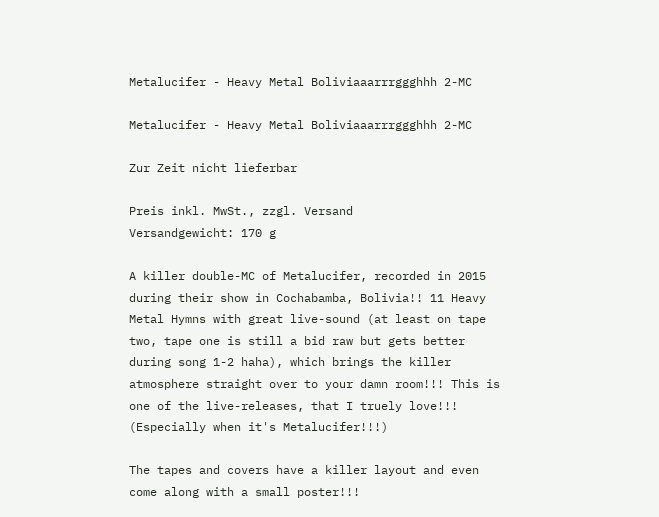Metalucifer - Heavy Metal Boliviaaarrrggghhh 2-MC

Metalucifer - Heavy Metal Boliviaaarrrggghhh 2-MC

Zur Zeit nicht lieferbar

Preis inkl. MwSt., zzgl. Versand
Versandgewicht: 170 g

A killer double-MC of Metalucifer, recorded in 2015 during their show in Cochabamba, Bolivia!! 11 Heavy Metal Hymns with great live-sound (at least on tape two, tape one is still a bid raw but gets better during song 1-2 haha), which brings the killer atmosphere straight over to your damn room!!! This is one of the live-releases, that I truely love!!! (Especially when it's Metalucifer!!!)

The tapes and covers have a killer layout and even come along with a small poster!!!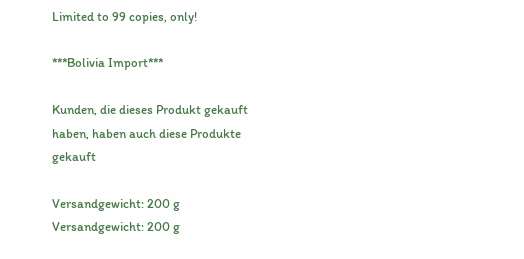Limited to 99 copies, only!

***Bolivia Import***

Kunden, die dieses Produkt gekauft haben, haben auch diese Produkte gekauft

Versandgewicht: 200 g
Versandgewicht: 200 g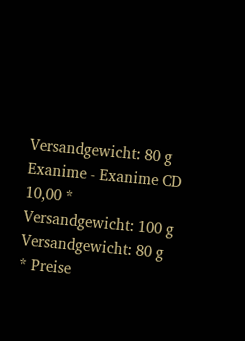Versandgewicht: 80 g
Exanime - Exanime CD
10,00 *
Versandgewicht: 100 g
Versandgewicht: 80 g
* Preise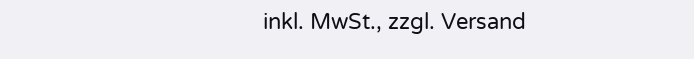inkl. MwSt., zzgl. Versand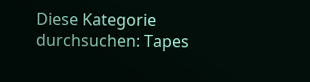Diese Kategorie durchsuchen: Tapes